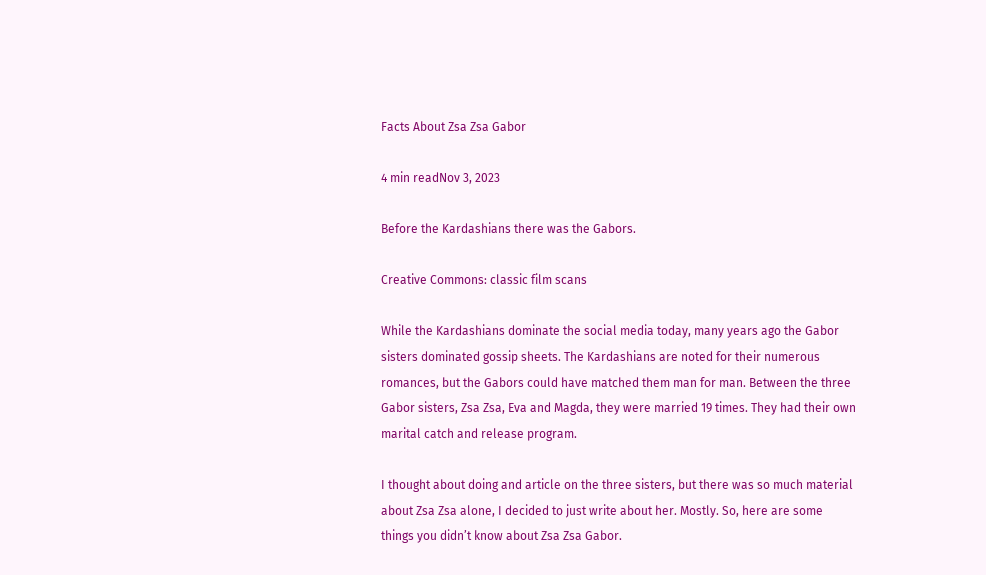Facts About Zsa Zsa Gabor

4 min readNov 3, 2023

Before the Kardashians there was the Gabors.

Creative Commons: classic film scans

While the Kardashians dominate the social media today, many years ago the Gabor sisters dominated gossip sheets. The Kardashians are noted for their numerous romances, but the Gabors could have matched them man for man. Between the three Gabor sisters, Zsa Zsa, Eva and Magda, they were married 19 times. They had their own marital catch and release program.

I thought about doing and article on the three sisters, but there was so much material about Zsa Zsa alone, I decided to just write about her. Mostly. So, here are some things you didn’t know about Zsa Zsa Gabor.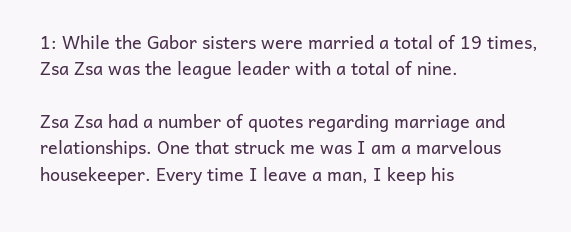1: While the Gabor sisters were married a total of 19 times, Zsa Zsa was the league leader with a total of nine.

Zsa Zsa had a number of quotes regarding marriage and relationships. One that struck me was I am a marvelous housekeeper. Every time I leave a man, I keep his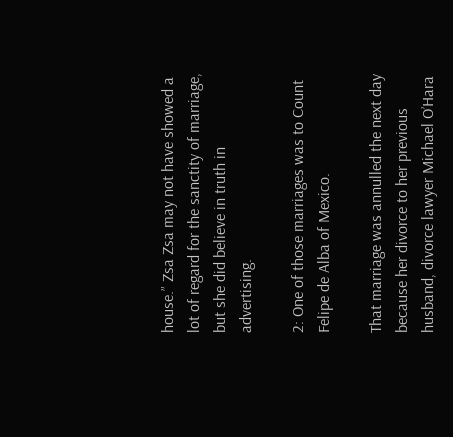house.” Zsa Zsa may not have showed a lot of regard for the sanctity of marriage, but she did believe in truth in advertising.

2: One of those marriages was to Count Felipe de Alba of Mexico.

That marriage was annulled the next day because her divorce to her previous husband, divorce lawyer Michael O’Hara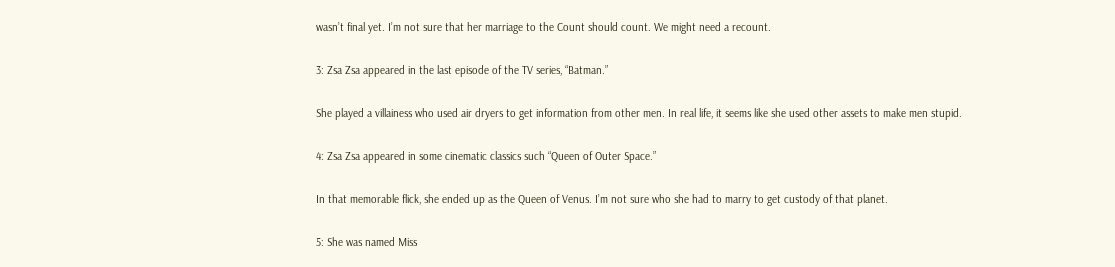wasn’t final yet. I’m not sure that her marriage to the Count should count. We might need a recount.

3: Zsa Zsa appeared in the last episode of the TV series, “Batman.”

She played a villainess who used air dryers to get information from other men. In real life, it seems like she used other assets to make men stupid.

4: Zsa Zsa appeared in some cinematic classics such “Queen of Outer Space.”

In that memorable flick, she ended up as the Queen of Venus. I’m not sure who she had to marry to get custody of that planet.

5: She was named Miss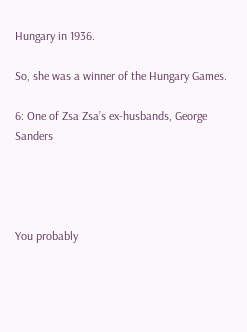Hungary in 1936.

So, she was a winner of the Hungary Games.

6: One of Zsa Zsa’s ex-husbands, George Sanders




You probably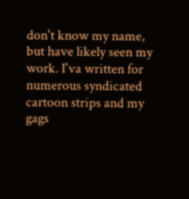don't know my name, but have likely seen my work. I'va written for numerous syndicated cartoon strips and my gags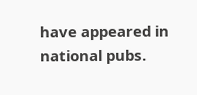have appeared in national pubs.